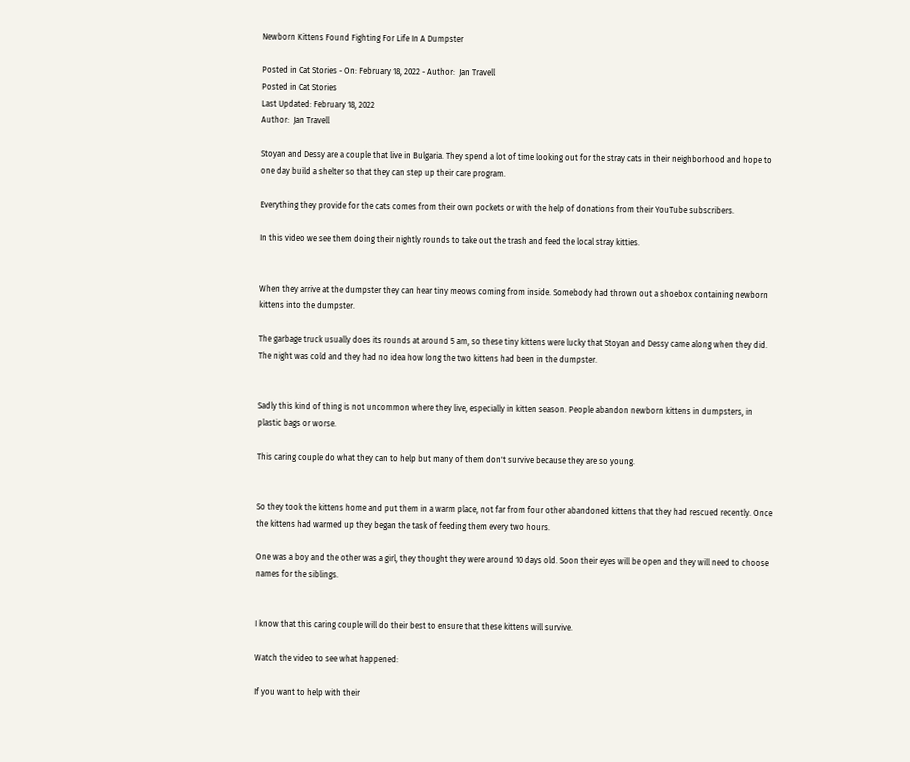Newborn Kittens Found Fighting For Life In A Dumpster

Posted in Cat Stories - On: February 18, 2022 - Author:  Jan Travell
Posted in Cat Stories
Last Updated: February 18, 2022
Author:  Jan Travell

Stoyan and Dessy are a couple that live in Bulgaria. They spend a lot of time looking out for the stray cats in their neighborhood and hope to one day build a shelter so that they can step up their care program.

Everything they provide for the cats comes from their own pockets or with the help of donations from their YouTube subscribers.

In this video we see them doing their nightly rounds to take out the trash and feed the local stray kitties.


When they arrive at the dumpster they can hear tiny meows coming from inside. Somebody had thrown out a shoebox containing newborn kittens into the dumpster.

The garbage truck usually does its rounds at around 5 am, so these tiny kittens were lucky that Stoyan and Dessy came along when they did. The night was cold and they had no idea how long the two kittens had been in the dumpster.


Sadly this kind of thing is not uncommon where they live, especially in kitten season. People abandon newborn kittens in dumpsters, in plastic bags or worse.

This caring couple do what they can to help but many of them don't survive because they are so young.


So they took the kittens home and put them in a warm place, not far from four other abandoned kittens that they had rescued recently. Once the kittens had warmed up they began the task of feeding them every two hours.

One was a boy and the other was a girl, they thought they were around 10 days old. Soon their eyes will be open and they will need to choose names for the siblings.


I know that this caring couple will do their best to ensure that these kittens will survive.

Watch the video to see what happened:

If you want to help with their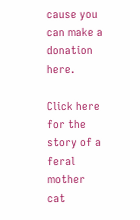cause you can make a donation here.

Click here for the story of a feral mother cat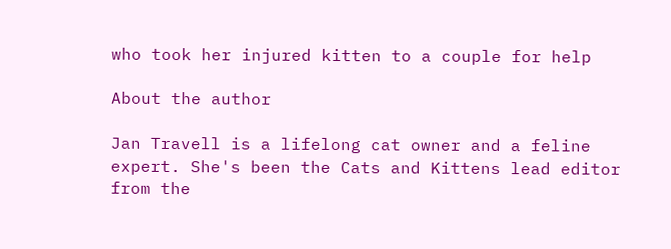who took her injured kitten to a couple for help

About the author

Jan Travell is a lifelong cat owner and a feline expert. She's been the Cats and Kittens lead editor from the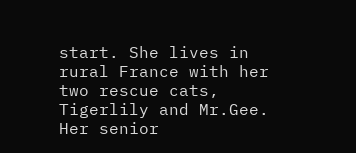start. She lives in rural France with her two rescue cats, Tigerlily and Mr.Gee. Her senior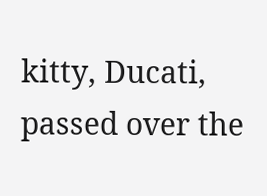kitty, Ducati, passed over the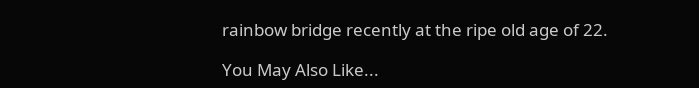rainbow bridge recently at the ripe old age of 22.

You May Also Like...